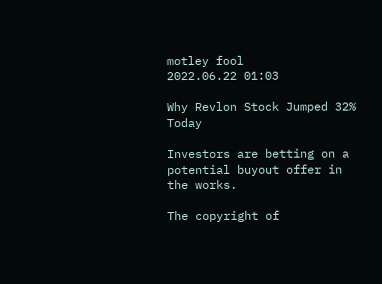motley fool
2022.06.22 01:03

Why Revlon Stock Jumped 32% Today

Investors are betting on a potential buyout offer in the works.

The copyright of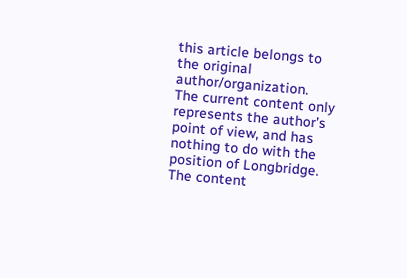this article belongs to the original author/organization.
The current content only represents the author’s point of view, and has nothing to do with the position of Longbridge. The content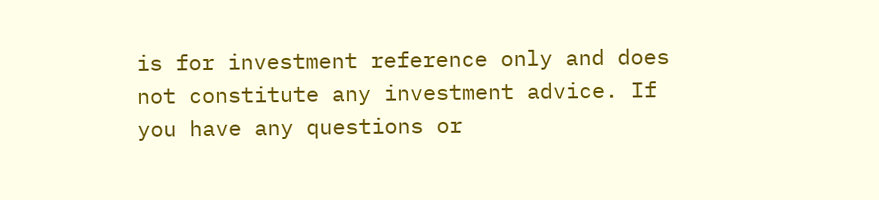is for investment reference only and does not constitute any investment advice. If you have any questions or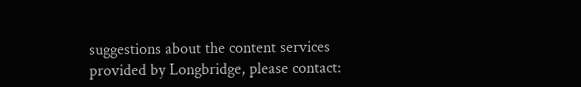suggestions about the content services provided by Longbridge, please contact: